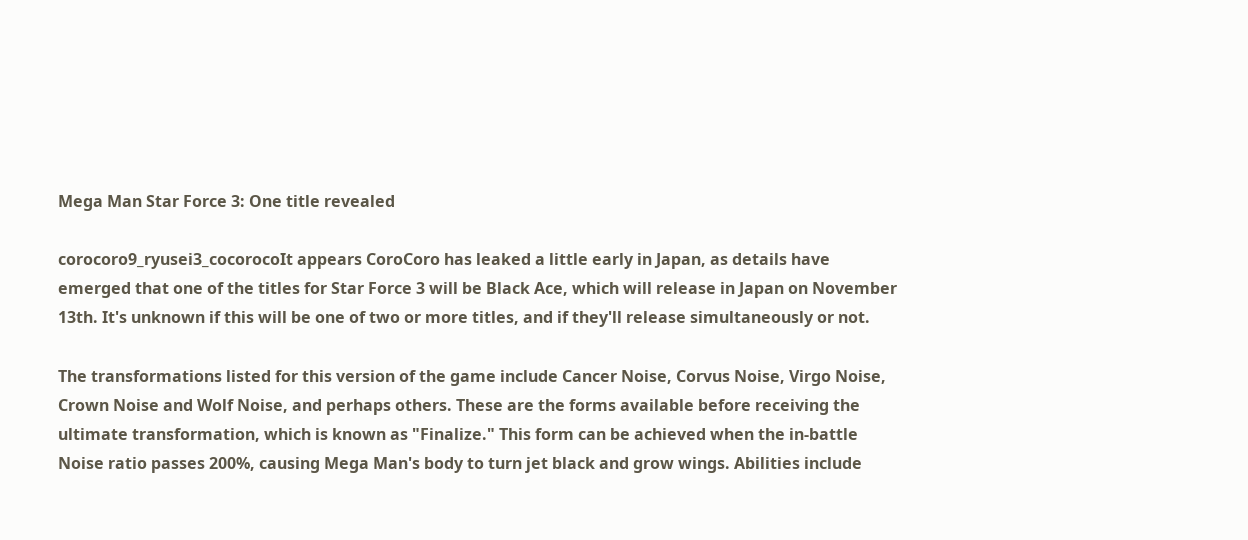Mega Man Star Force 3: One title revealed

corocoro9_ryusei3_cocorocoIt appears CoroCoro has leaked a little early in Japan, as details have emerged that one of the titles for Star Force 3 will be Black Ace, which will release in Japan on November 13th. It's unknown if this will be one of two or more titles, and if they'll release simultaneously or not.

The transformations listed for this version of the game include Cancer Noise, Corvus Noise, Virgo Noise, Crown Noise and Wolf Noise, and perhaps others. These are the forms available before receiving the ultimate transformation, which is known as "Finalize." This form can be achieved when the in-battle Noise ratio passes 200%, causing Mega Man's body to turn jet black and grow wings. Abilities include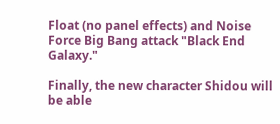Float (no panel effects) and Noise Force Big Bang attack "Black End Galaxy."

Finally, the new character Shidou will be able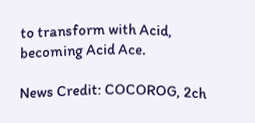to transform with Acid, becoming Acid Ace.

News Credit: COCOROG, 2ch